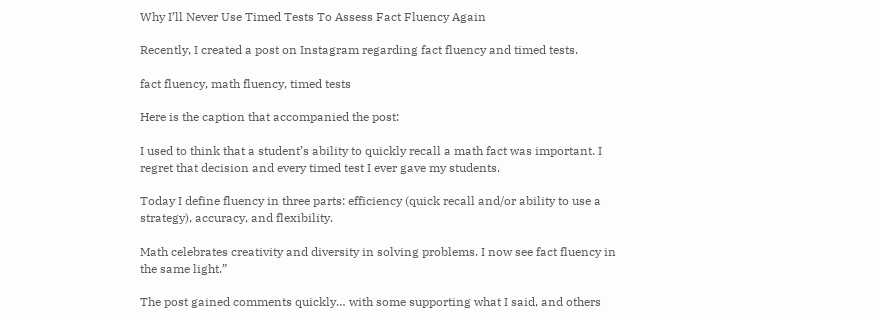Why I’ll Never Use Timed Tests To Assess Fact Fluency Again

Recently, I created a post on Instagram regarding fact fluency and timed tests.

fact fluency, math fluency, timed tests

Here is the caption that accompanied the post:

I used to think that a student’s ability to quickly recall a math fact was important. I regret that decision and every timed test I ever gave my students.

Today I define fluency in three parts: efficiency (quick recall and/or ability to use a strategy), accuracy, and flexibility.

Math celebrates creativity and diversity in solving problems. I now see fact fluency in the same light.”

The post gained comments quickly… with some supporting what I said, and others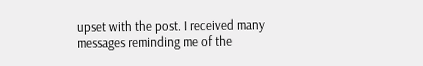upset with the post. I received many messages reminding me of the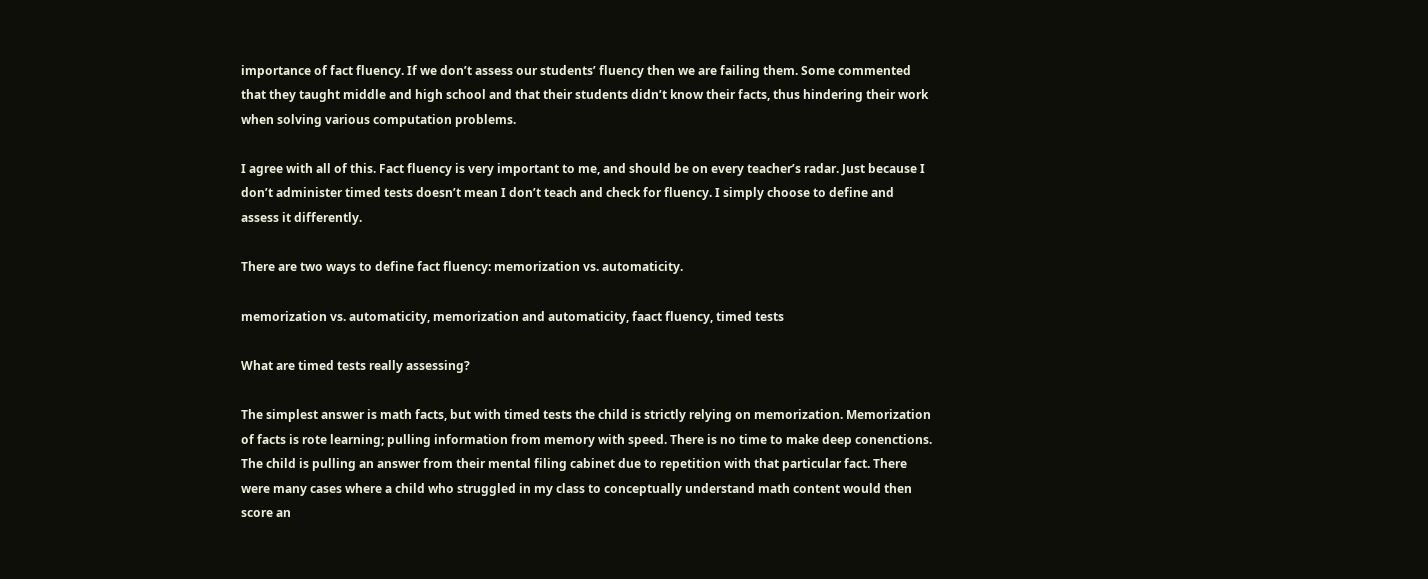importance of fact fluency. If we don’t assess our students’ fluency then we are failing them. Some commented that they taught middle and high school and that their students didn’t know their facts, thus hindering their work when solving various computation problems.

I agree with all of this. Fact fluency is very important to me, and should be on every teacher’s radar. Just because I don’t administer timed tests doesn’t mean I don’t teach and check for fluency. I simply choose to define and assess it differently.

There are two ways to define fact fluency: memorization vs. automaticity.

memorization vs. automaticity, memorization and automaticity, faact fluency, timed tests

What are timed tests really assessing?

The simplest answer is math facts, but with timed tests the child is strictly relying on memorization. Memorization of facts is rote learning; pulling information from memory with speed. There is no time to make deep conenctions. The child is pulling an answer from their mental filing cabinet due to repetition with that particular fact. There were many cases where a child who struggled in my class to conceptually understand math content would then score an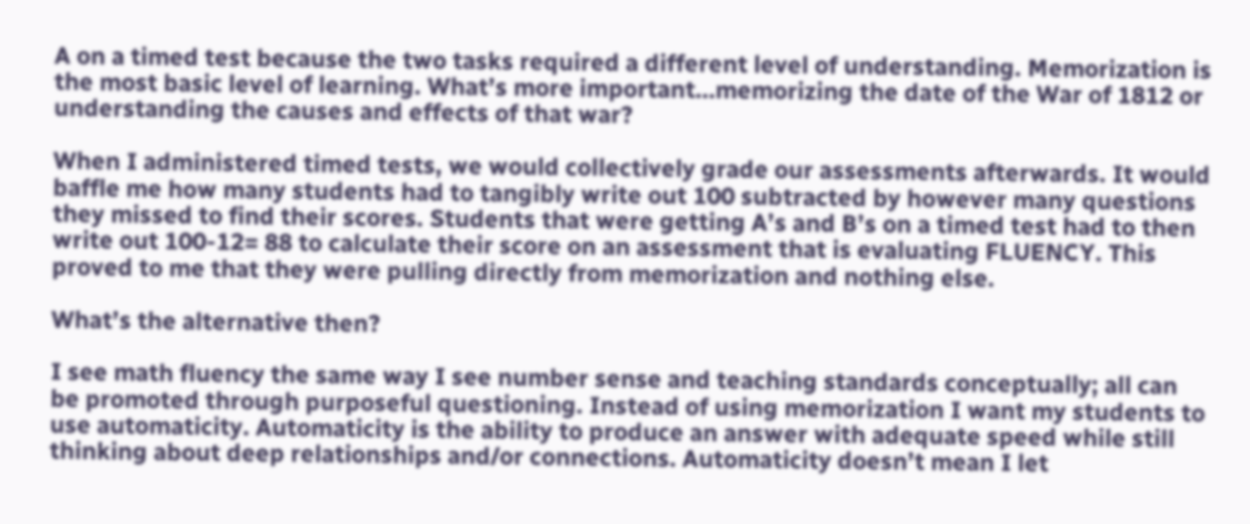A on a timed test because the two tasks required a different level of understanding. Memorization is the most basic level of learning. What’s more important…memorizing the date of the War of 1812 or understanding the causes and effects of that war?

When I administered timed tests, we would collectively grade our assessments afterwards. It would baffle me how many students had to tangibly write out 100 subtracted by however many questions they missed to find their scores. Students that were getting A’s and B’s on a timed test had to then write out 100-12= 88 to calculate their score on an assessment that is evaluating FLUENCY. This proved to me that they were pulling directly from memorization and nothing else.

What’s the alternative then?

I see math fluency the same way I see number sense and teaching standards conceptually; all can be promoted through purposeful questioning. Instead of using memorization I want my students to use automaticity. Automaticity is the ability to produce an answer with adequate speed while still thinking about deep relationships and/or connections. Automaticity doesn’t mean I let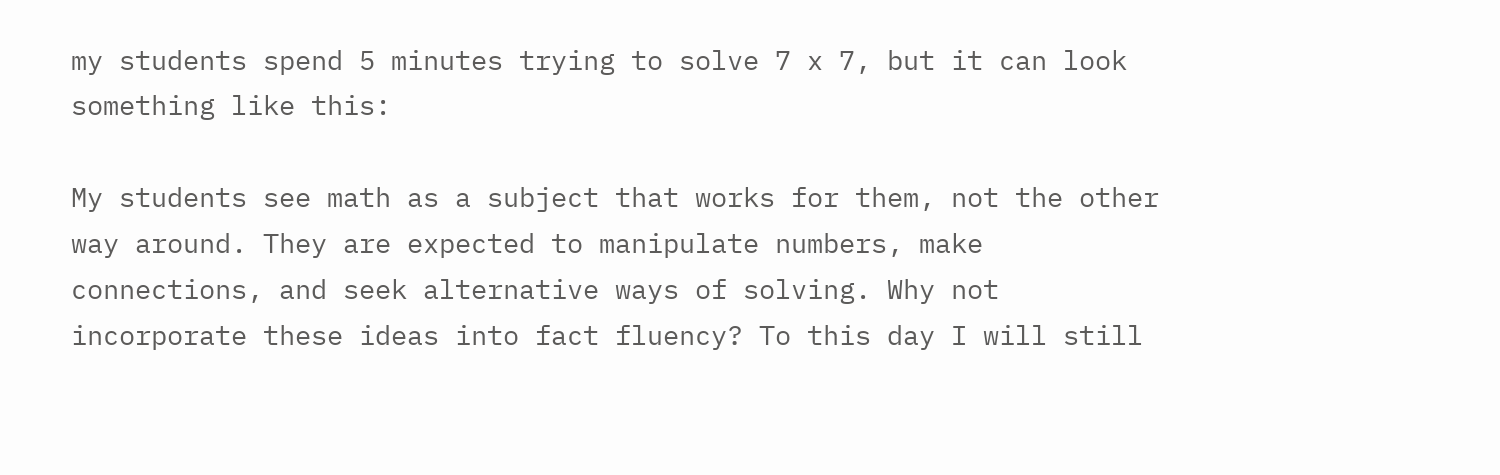my students spend 5 minutes trying to solve 7 x 7, but it can look something like this:

My students see math as a subject that works for them, not the other way around. They are expected to manipulate numbers, make connections, and seek alternative ways of solving. Why not incorporate these ideas into fact fluency? To this day I will still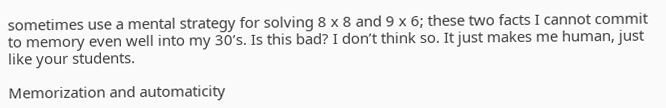sometimes use a mental strategy for solving 8 x 8 and 9 x 6; these two facts I cannot commit to memory even well into my 30’s. Is this bad? I don’t think so. It just makes me human, just like your students.

Memorization and automaticity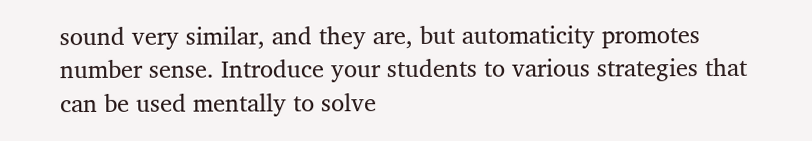sound very similar, and they are, but automaticity promotes number sense. Introduce your students to various strategies that can be used mentally to solve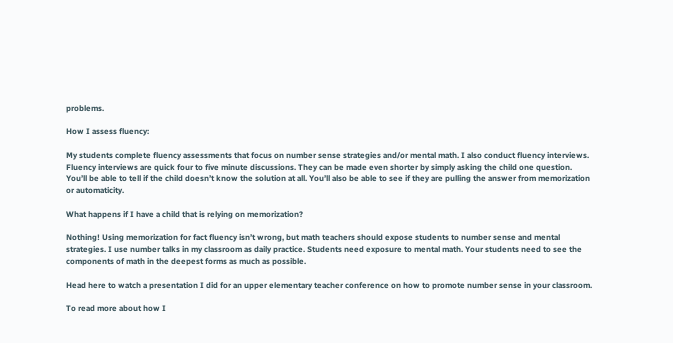problems.

How I assess fluency:

My students complete fluency assessments that focus on number sense strategies and/or mental math. I also conduct fluency interviews. Fluency interviews are quick four to five minute discussions. They can be made even shorter by simply asking the child one question. You’ll be able to tell if the child doesn’t know the solution at all. You’ll also be able to see if they are pulling the answer from memorization or automaticity.

What happens if I have a child that is relying on memorization?

Nothing! Using memorization for fact fluency isn’t wrong, but math teachers should expose students to number sense and mental strategies. I use number talks in my classroom as daily practice. Students need exposure to mental math. Your students need to see the components of math in the deepest forms as much as possible.

Head here to watch a presentation I did for an upper elementary teacher conference on how to promote number sense in your classroom.

To read more about how I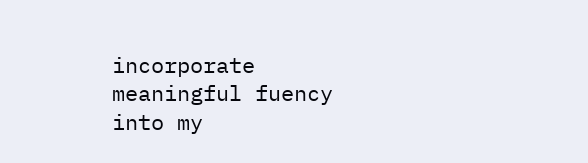incorporate meaningful fuency into my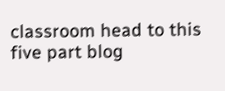classroom head to this five part blog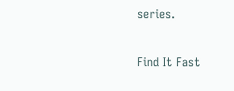series.

Find It Fast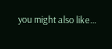you might also like...